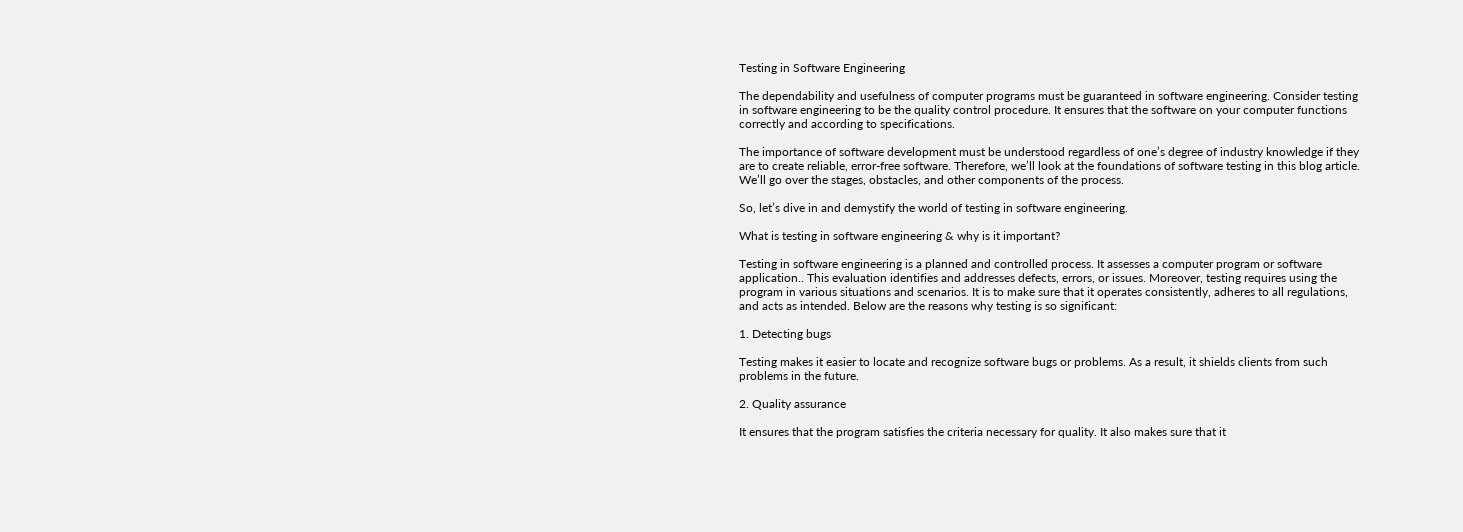Testing in Software Engineering

The dependability and usefulness of computer programs must be guaranteed in software engineering. Consider testing in software engineering to be the quality control procedure. It ensures that the software on your computer functions correctly and according to specifications.

The importance of software development must be understood regardless of one’s degree of industry knowledge if they are to create reliable, error-free software. Therefore, we’ll look at the foundations of software testing in this blog article. We’ll go over the stages, obstacles, and other components of the process.

So, let’s dive in and demystify the world of testing in software engineering.

What is testing in software engineering & why is it important?

Testing in software engineering is a planned and controlled process. It assesses a computer program or software application.. This evaluation identifies and addresses defects, errors, or issues. Moreover, testing requires using the program in various situations and scenarios. It is to make sure that it operates consistently, adheres to all regulations, and acts as intended. Below are the reasons why testing is so significant:

1. Detecting bugs

Testing makes it easier to locate and recognize software bugs or problems. As a result, it shields clients from such problems in the future.

2. Quality assurance

It ensures that the program satisfies the criteria necessary for quality. It also makes sure that it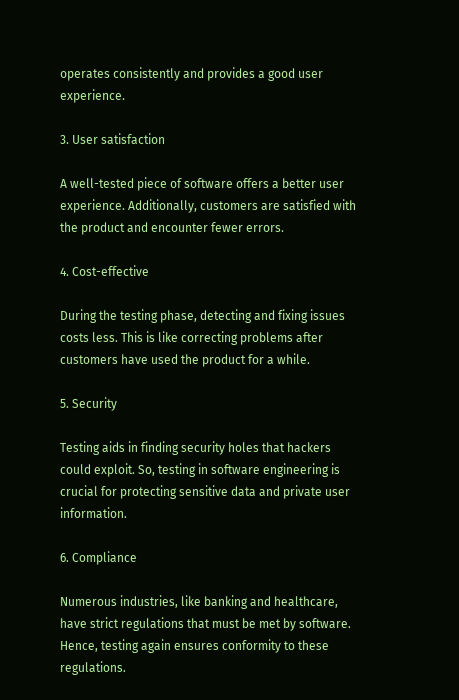operates consistently and provides a good user experience.

3. User satisfaction

A well-tested piece of software offers a better user experience. Additionally, customers are satisfied with the product and encounter fewer errors.

4. Cost-effective

During the testing phase, detecting and fixing issues costs less. This is like correcting problems after customers have used the product for a while.

5. Security

Testing aids in finding security holes that hackers could exploit. So, testing in software engineering is crucial for protecting sensitive data and private user information.

6. Compliance

Numerous industries, like banking and healthcare, have strict regulations that must be met by software. Hence, testing again ensures conformity to these regulations.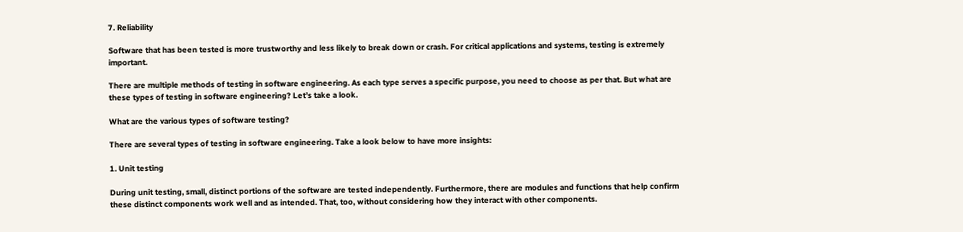7. Reliability

Software that has been tested is more trustworthy and less likely to break down or crash. For critical applications and systems, testing is extremely important.

There are multiple methods of testing in software engineering. As each type serves a specific purpose, you need to choose as per that. But what are these types of testing in software engineering? Let’s take a look.

What are the various types of software testing?

There are several types of testing in software engineering. Take a look below to have more insights:

1. Unit testing

During unit testing, small, distinct portions of the software are tested independently. Furthermore, there are modules and functions that help confirm these distinct components work well and as intended. That, too, without considering how they interact with other components.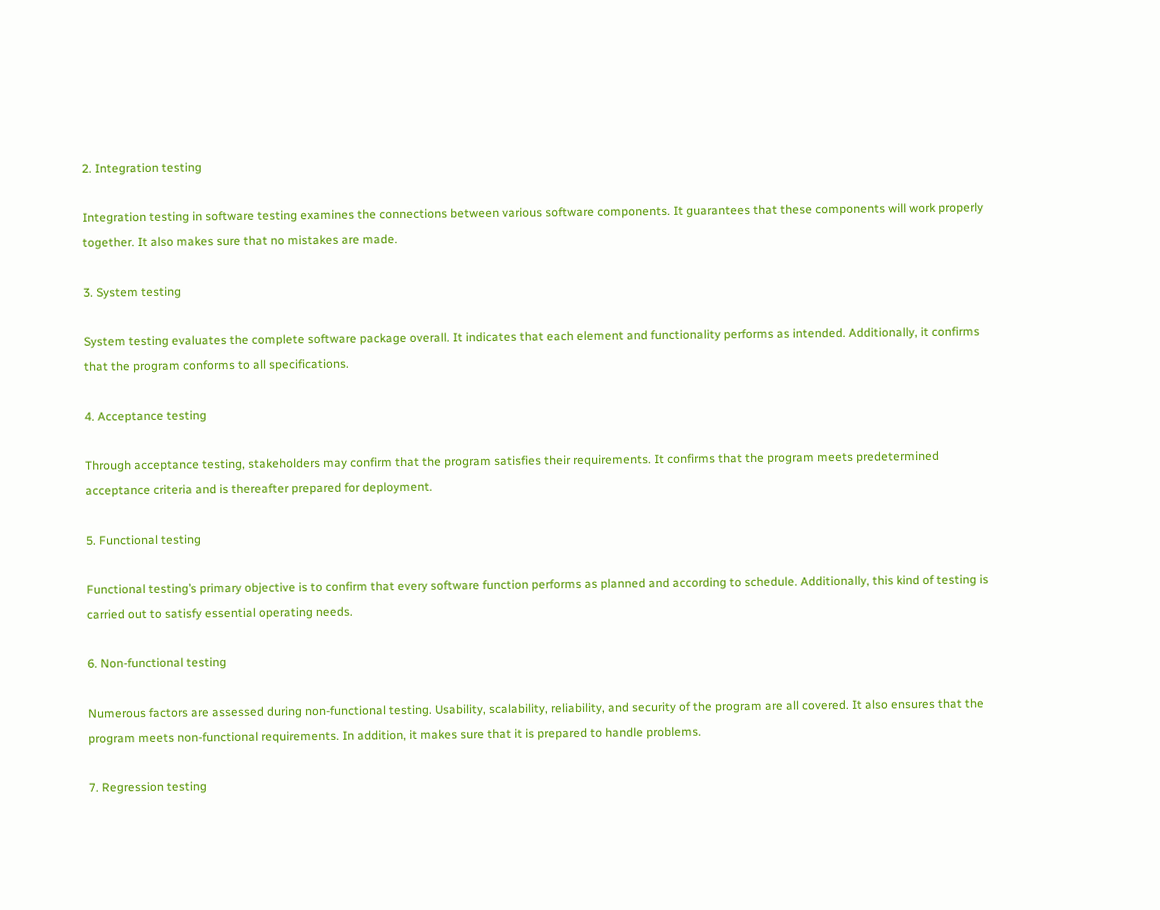2. Integration testing

Integration testing in software testing examines the connections between various software components. It guarantees that these components will work properly together. It also makes sure that no mistakes are made.

3. System testing

System testing evaluates the complete software package overall. It indicates that each element and functionality performs as intended. Additionally, it confirms that the program conforms to all specifications.

4. Acceptance testing

Through acceptance testing, stakeholders may confirm that the program satisfies their requirements. It confirms that the program meets predetermined acceptance criteria and is thereafter prepared for deployment.

5. Functional testing

Functional testing’s primary objective is to confirm that every software function performs as planned and according to schedule. Additionally, this kind of testing is carried out to satisfy essential operating needs.

6. Non-functional testing

Numerous factors are assessed during non-functional testing. Usability, scalability, reliability, and security of the program are all covered. It also ensures that the program meets non-functional requirements. In addition, it makes sure that it is prepared to handle problems.

7. Regression testing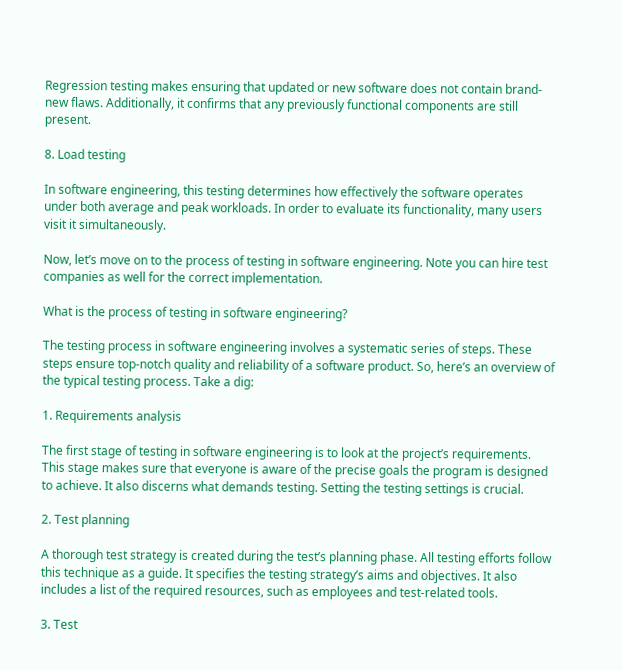Regression testing makes ensuring that updated or new software does not contain brand-new flaws. Additionally, it confirms that any previously functional components are still present.

8. Load testing

In software engineering, this testing determines how effectively the software operates under both average and peak workloads. In order to evaluate its functionality, many users visit it simultaneously.

Now, let’s move on to the process of testing in software engineering. Note you can hire test companies as well for the correct implementation.

What is the process of testing in software engineering?

The testing process in software engineering involves a systematic series of steps. These steps ensure top-notch quality and reliability of a software product. So, here’s an overview of the typical testing process. Take a dig:

1. Requirements analysis

The first stage of testing in software engineering is to look at the project’s requirements. This stage makes sure that everyone is aware of the precise goals the program is designed to achieve. It also discerns what demands testing. Setting the testing settings is crucial.

2. Test planning

A thorough test strategy is created during the test’s planning phase. All testing efforts follow this technique as a guide. It specifies the testing strategy’s aims and objectives. It also includes a list of the required resources, such as employees and test-related tools.

3. Test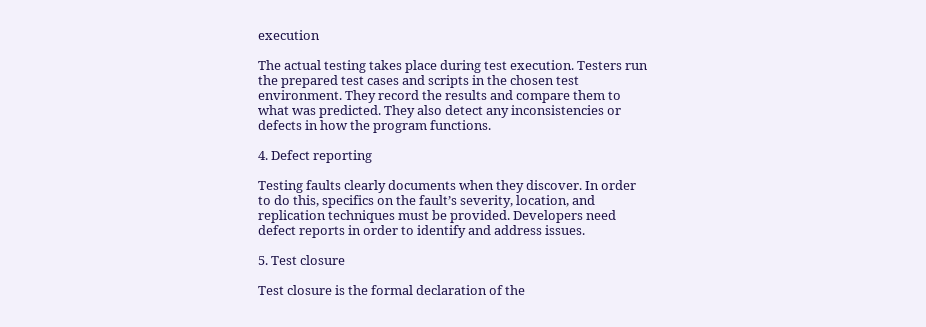execution

The actual testing takes place during test execution. Testers run the prepared test cases and scripts in the chosen test environment. They record the results and compare them to what was predicted. They also detect any inconsistencies or defects in how the program functions.

4. Defect reporting

Testing faults clearly documents when they discover. In order to do this, specifics on the fault’s severity, location, and replication techniques must be provided. Developers need defect reports in order to identify and address issues.

5. Test closure

Test closure is the formal declaration of the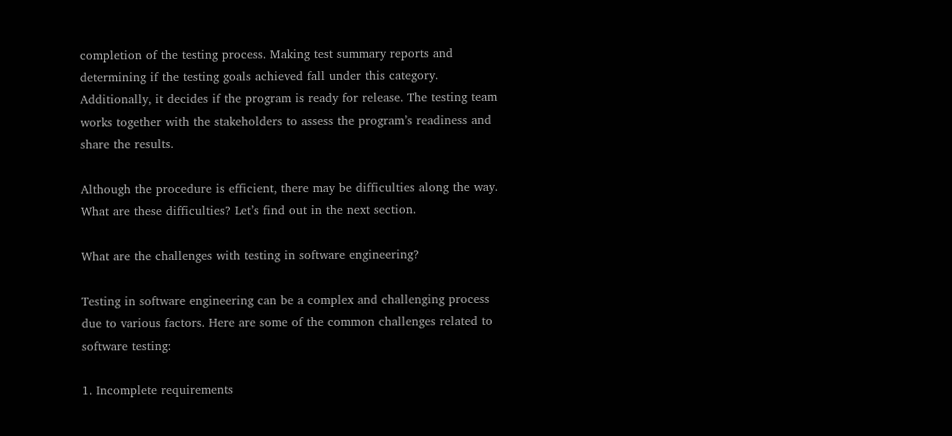completion of the testing process. Making test summary reports and determining if the testing goals achieved fall under this category. Additionally, it decides if the program is ready for release. The testing team works together with the stakeholders to assess the program’s readiness and share the results.

Although the procedure is efficient, there may be difficulties along the way. What are these difficulties? Let’s find out in the next section.

What are the challenges with testing in software engineering?

Testing in software engineering can be a complex and challenging process due to various factors. Here are some of the common challenges related to software testing:

1. Incomplete requirements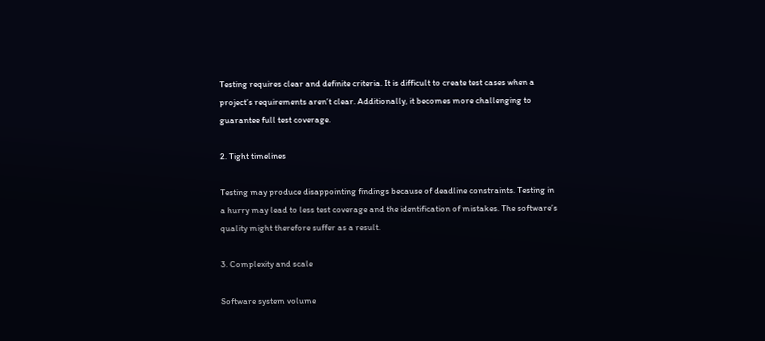Testing requires clear and definite criteria. It is difficult to create test cases when a project’s requirements aren’t clear. Additionally, it becomes more challenging to guarantee full test coverage.

2. Tight timelines

Testing may produce disappointing findings because of deadline constraints. Testing in a hurry may lead to less test coverage and the identification of mistakes. The software’s quality might therefore suffer as a result.

3. Complexity and scale

Software system volume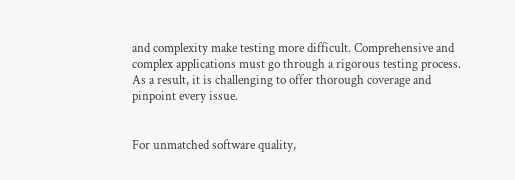and complexity make testing more difficult. Comprehensive and complex applications must go through a rigorous testing process. As a result, it is challenging to offer thorough coverage and pinpoint every issue.


For unmatched software quality,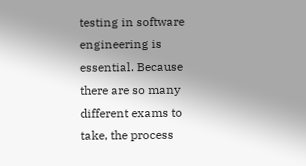testing in software engineering is essential. Because there are so many different exams to take, the process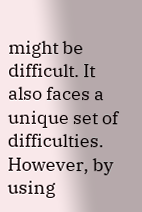might be difficult. It also faces a unique set of difficulties. However, by using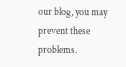our blog, you may prevent these problems.